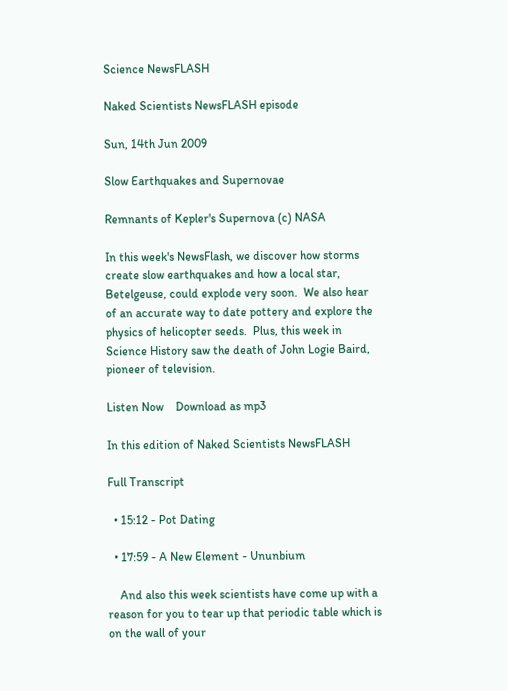Science NewsFLASH

Naked Scientists NewsFLASH episode

Sun, 14th Jun 2009

Slow Earthquakes and Supernovae

Remnants of Kepler's Supernova (c) NASA

In this week's NewsFlash, we discover how storms create slow earthquakes and how a local star, Betelgeuse, could explode very soon.  We also hear of an accurate way to date pottery and explore the physics of helicopter seeds.  Plus, this week in Science History saw the death of John Logie Baird, pioneer of television.

Listen Now    Download as mp3

In this edition of Naked Scientists NewsFLASH

Full Transcript

  • 15:12 - Pot Dating

  • 17:59 - A New Element - Ununbium

    And also this week scientists have come up with a reason for you to tear up that periodic table which is on the wall of your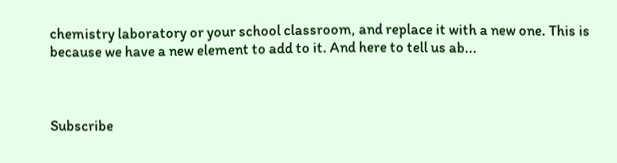chemistry laboratory or your school classroom, and replace it with a new one. This is because we have a new element to add to it. And here to tell us ab...



Subscribe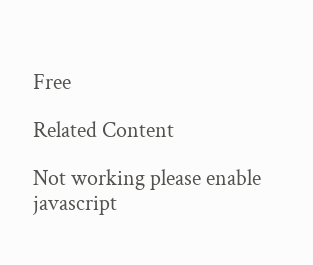Free

Related Content

Not working please enable javascript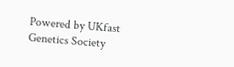Powered by UKfast
Genetics Society